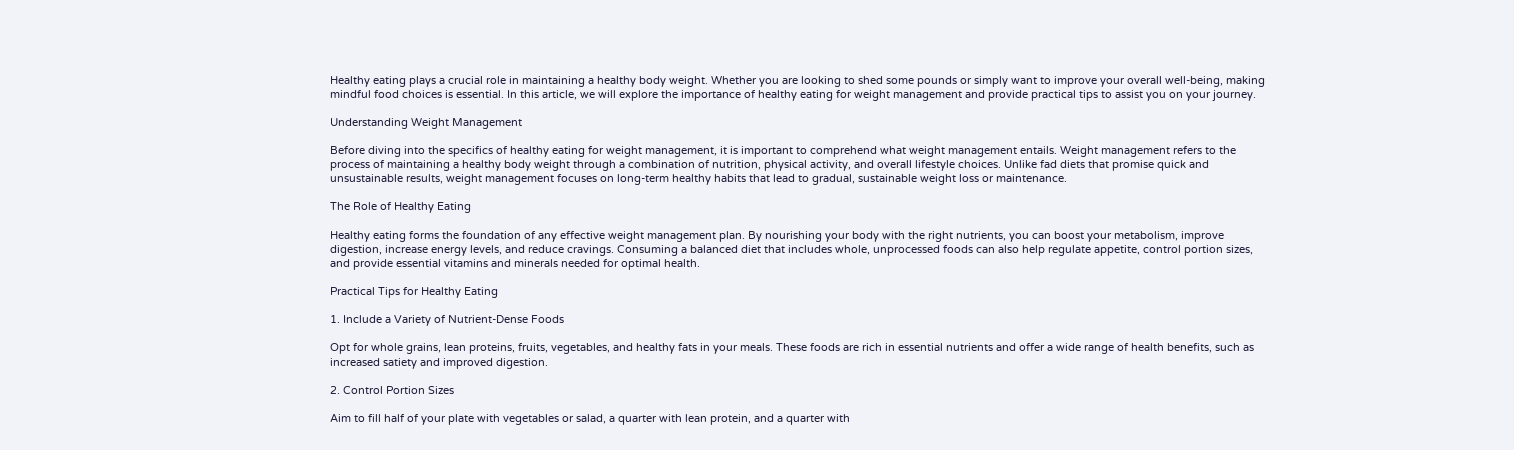Healthy eating plays a crucial role in maintaining a healthy body weight. Whether you are looking to shed some pounds or simply want to improve your overall well-being, making mindful food choices is essential. In this article, we will explore the importance of healthy eating for weight management and provide practical tips to assist you on your journey.

Understanding Weight Management

Before diving into the specifics of healthy eating for weight management, it is important to comprehend what weight management entails. Weight management refers to the process of maintaining a healthy body weight through a combination of nutrition, physical activity, and overall lifestyle choices. Unlike fad diets that promise quick and unsustainable results, weight management focuses on long-term healthy habits that lead to gradual, sustainable weight loss or maintenance.

The Role of Healthy Eating

Healthy eating forms the foundation of any effective weight management plan. By nourishing your body with the right nutrients, you can boost your metabolism, improve digestion, increase energy levels, and reduce cravings. Consuming a balanced diet that includes whole, unprocessed foods can also help regulate appetite, control portion sizes, and provide essential vitamins and minerals needed for optimal health.

Practical Tips for Healthy Eating

1. Include a Variety of Nutrient-Dense Foods

Opt for whole grains, lean proteins, fruits, vegetables, and healthy fats in your meals. These foods are rich in essential nutrients and offer a wide range of health benefits, such as increased satiety and improved digestion.

2. Control Portion Sizes

Aim to fill half of your plate with vegetables or salad, a quarter with lean protein, and a quarter with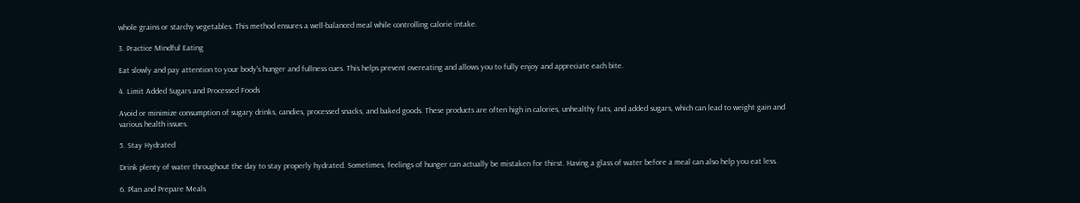whole grains or starchy vegetables. This method ensures a well-balanced meal while controlling calorie intake.

3. Practice Mindful Eating

Eat slowly and pay attention to your body's hunger and fullness cues. This helps prevent overeating and allows you to fully enjoy and appreciate each bite.

4. Limit Added Sugars and Processed Foods

Avoid or minimize consumption of sugary drinks, candies, processed snacks, and baked goods. These products are often high in calories, unhealthy fats, and added sugars, which can lead to weight gain and various health issues.

5. Stay Hydrated

Drink plenty of water throughout the day to stay properly hydrated. Sometimes, feelings of hunger can actually be mistaken for thirst. Having a glass of water before a meal can also help you eat less.

6. Plan and Prepare Meals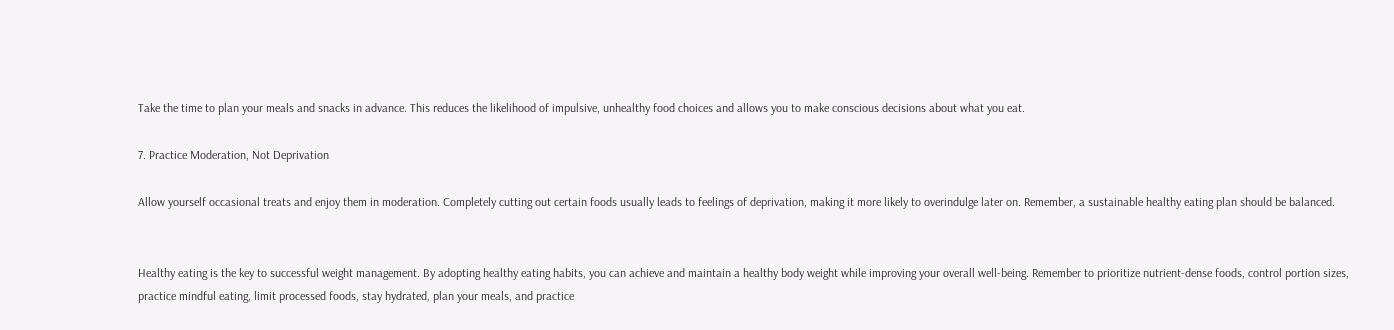Take the time to plan your meals and snacks in advance. This reduces the likelihood of impulsive, unhealthy food choices and allows you to make conscious decisions about what you eat.

7. Practice Moderation, Not Deprivation

Allow yourself occasional treats and enjoy them in moderation. Completely cutting out certain foods usually leads to feelings of deprivation, making it more likely to overindulge later on. Remember, a sustainable healthy eating plan should be balanced.


Healthy eating is the key to successful weight management. By adopting healthy eating habits, you can achieve and maintain a healthy body weight while improving your overall well-being. Remember to prioritize nutrient-dense foods, control portion sizes, practice mindful eating, limit processed foods, stay hydrated, plan your meals, and practice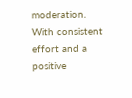moderation. With consistent effort and a positive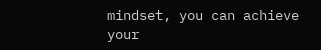mindset, you can achieve your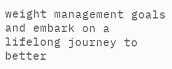weight management goals and embark on a lifelong journey to better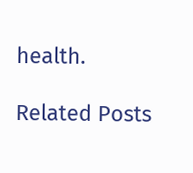health.

Related Posts